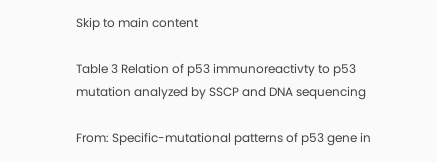Skip to main content

Table 3 Relation of p53 immunoreactivty to p53 mutation analyzed by SSCP and DNA sequencing

From: Specific-mutational patterns of p53 gene in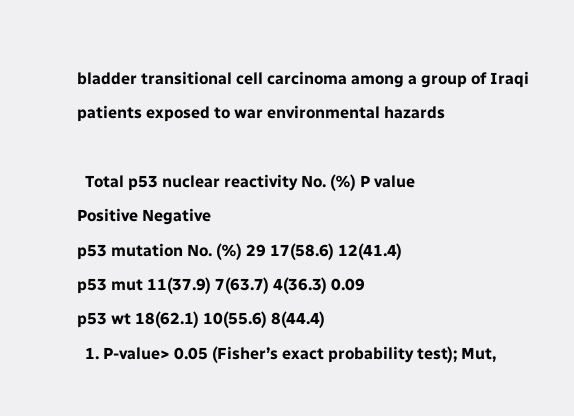bladder transitional cell carcinoma among a group of Iraqi patients exposed to war environmental hazards

  Total p53 nuclear reactivity No. (%) P value
Positive Negative
p53 mutation No. (%) 29 17(58.6) 12(41.4)
p53 mut 11(37.9) 7(63.7) 4(36.3) 0.09
p53 wt 18(62.1) 10(55.6) 8(44.4)
  1. P-value> 0.05 (Fisher’s exact probability test); Mut,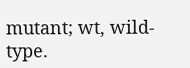mutant; wt, wild-type.